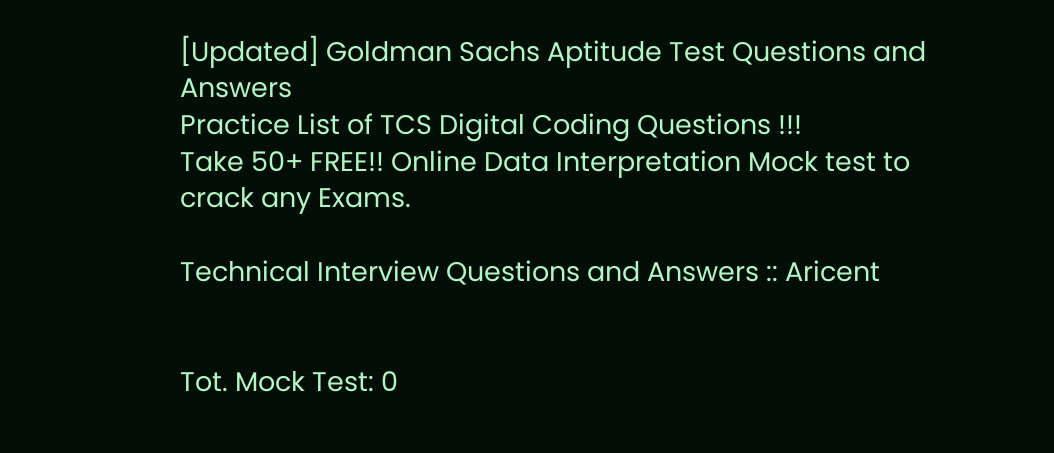[Updated] Goldman Sachs Aptitude Test Questions and Answers
Practice List of TCS Digital Coding Questions !!!
Take 50+ FREE!! Online Data Interpretation Mock test to crack any Exams.

Technical Interview Questions and Answers :: Aricent


Tot. Mock Test: 0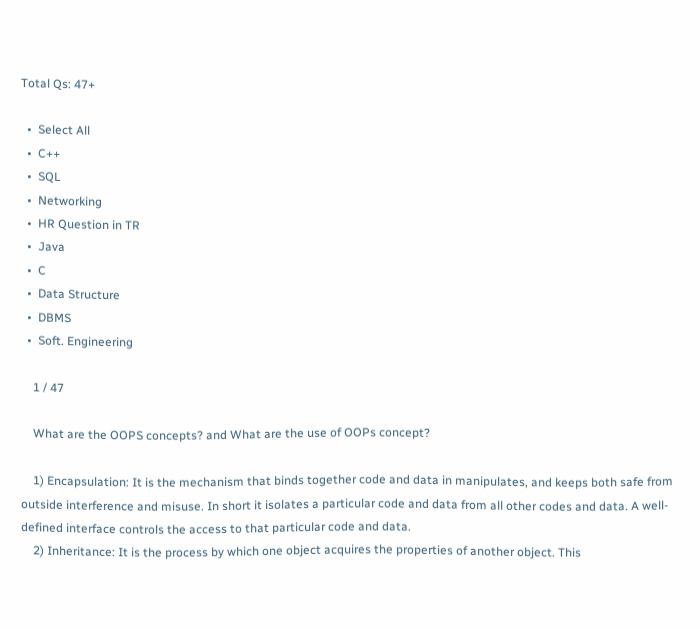Total Qs: 47+

  •  Select All
  •  C++
  •  SQL
  •  Networking
  •  HR Question in TR
  •  Java
  •  C
  •  Data Structure
  •  DBMS
  •  Soft. Engineering

    1 / 47

    What are the OOPS concepts? and What are the use of OOPs concept?

    1) Encapsulation: It is the mechanism that binds together code and data in manipulates, and keeps both safe from outside interference and misuse. In short it isolates a particular code and data from all other codes and data. A well-defined interface controls the access to that particular code and data.
    2) Inheritance: It is the process by which one object acquires the properties of another object. This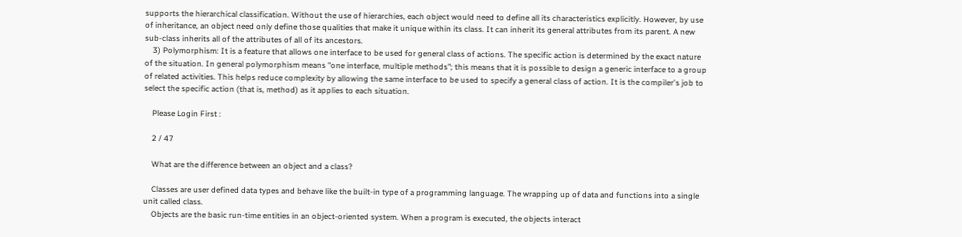supports the hierarchical classification. Without the use of hierarchies, each object would need to define all its characteristics explicitly. However, by use of inheritance, an object need only define those qualities that make it unique within its class. It can inherit its general attributes from its parent. A new sub-class inherits all of the attributes of all of its ancestors.
    3) Polymorphism: It is a feature that allows one interface to be used for general class of actions. The specific action is determined by the exact nature of the situation. In general polymorphism means "one interface, multiple methods"; this means that it is possible to design a generic interface to a group of related activities. This helps reduce complexity by allowing the same interface to be used to specify a general class of action. It is the compiler's job to select the specific action (that is, method) as it applies to each situation.

    Please Login First :

    2 / 47

    What are the difference between an object and a class?

    Classes are user defined data types and behave like the built-in type of a programming language. The wrapping up of data and functions into a single unit called class.
    Objects are the basic run-time entities in an object-oriented system. When a program is executed, the objects interact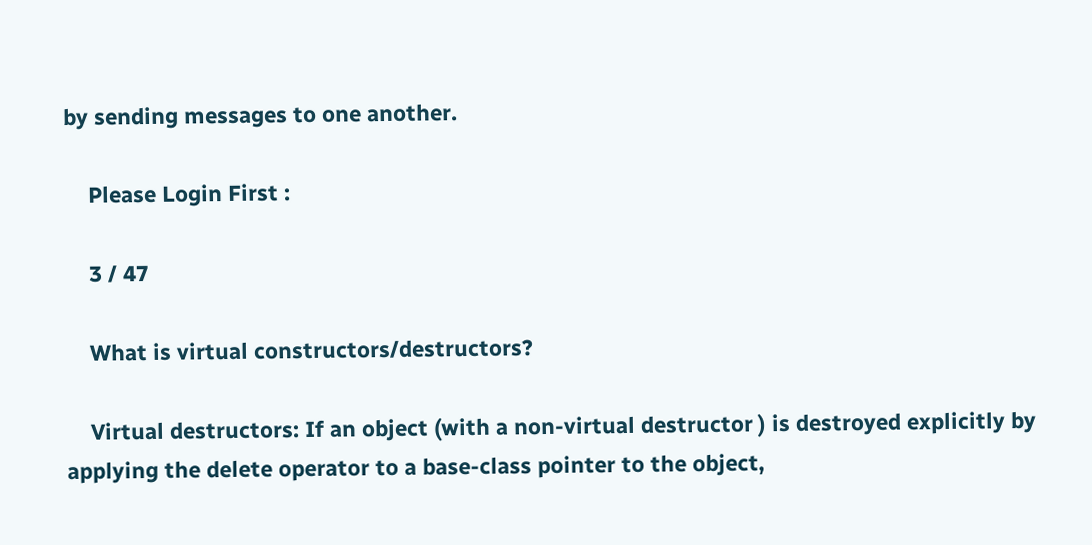by sending messages to one another.

    Please Login First :

    3 / 47

    What is virtual constructors/destructors?

    Virtual destructors: If an object (with a non-virtual destructor ) is destroyed explicitly by applying the delete operator to a base-class pointer to the object,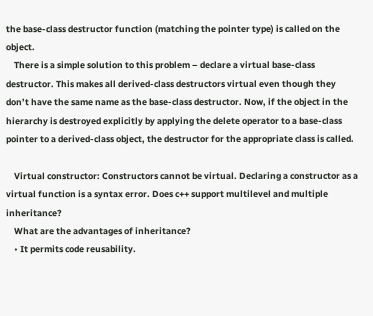the base-class destructor function (matching the pointer type) is called on the object.
    There is a simple solution to this problem – declare a virtual base-class destructor. This makes all derived-class destructors virtual even though they don’t have the same name as the base-class destructor. Now, if the object in the hierarchy is destroyed explicitly by applying the delete operator to a base-class pointer to a derived-class object, the destructor for the appropriate class is called.

    Virtual constructor: Constructors cannot be virtual. Declaring a constructor as a virtual function is a syntax error. Does c++ support multilevel and multiple inheritance?
    What are the advantages of inheritance?
    • It permits code reusability.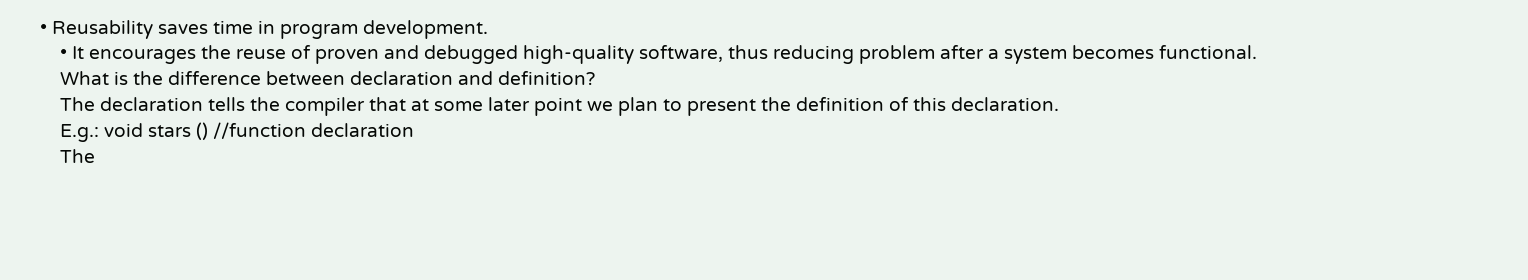• Reusability saves time in program development.
    • It encourages the reuse of proven and debugged high-quality software, thus reducing problem after a system becomes functional.
    What is the difference between declaration and definition?
    The declaration tells the compiler that at some later point we plan to present the definition of this declaration.
    E.g.: void stars () //function declaration
    The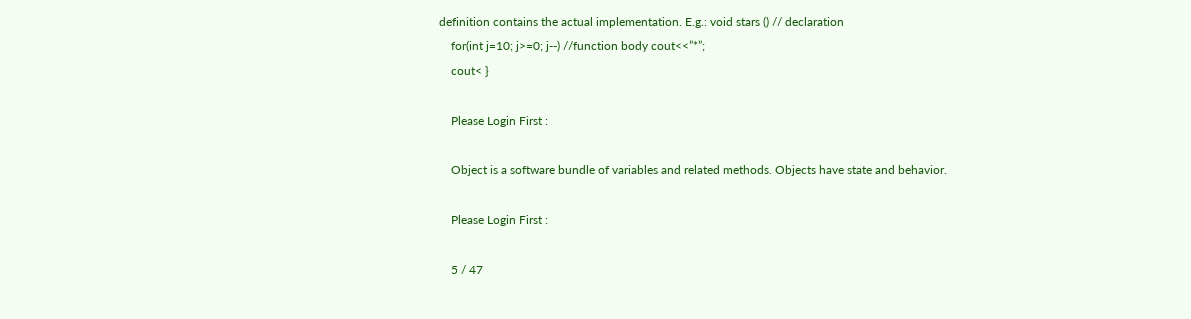definition contains the actual implementation. E.g.: void stars () // declaration
    for(int j=10; j>=0; j--) //function body cout<<”*”;
    cout< }

    Please Login First :

    Object is a software bundle of variables and related methods. Objects have state and behavior.

    Please Login First :

    5 / 47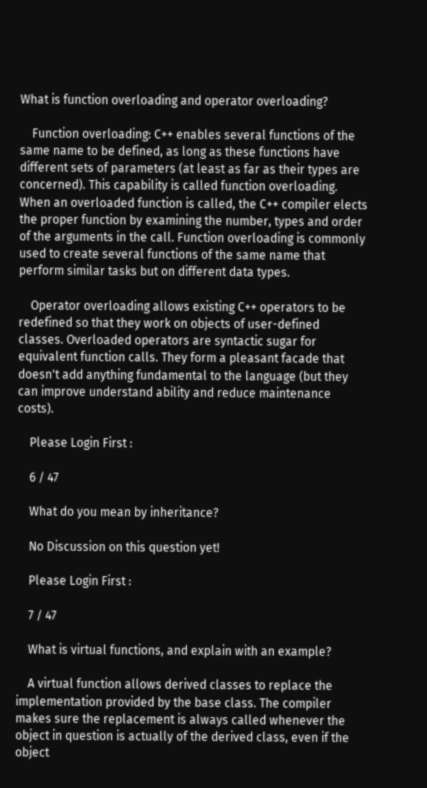What is function overloading and operator overloading?

    Function overloading: C++ enables several functions of the same name to be defined, as long as these functions have different sets of parameters (at least as far as their types are concerned). This capability is called function overloading. When an overloaded function is called, the C++ compiler elects the proper function by examining the number, types and order of the arguments in the call. Function overloading is commonly used to create several functions of the same name that perform similar tasks but on different data types.

    Operator overloading allows existing C++ operators to be redefined so that they work on objects of user-defined classes. Overloaded operators are syntactic sugar for equivalent function calls. They form a pleasant facade that doesn't add anything fundamental to the language (but they can improve understand ability and reduce maintenance costs).

    Please Login First :

    6 / 47

    What do you mean by inheritance?

    No Discussion on this question yet!

    Please Login First :

    7 / 47

    What is virtual functions, and explain with an example?

    A virtual function allows derived classes to replace the implementation provided by the base class. The compiler makes sure the replacement is always called whenever the object in question is actually of the derived class, even if the object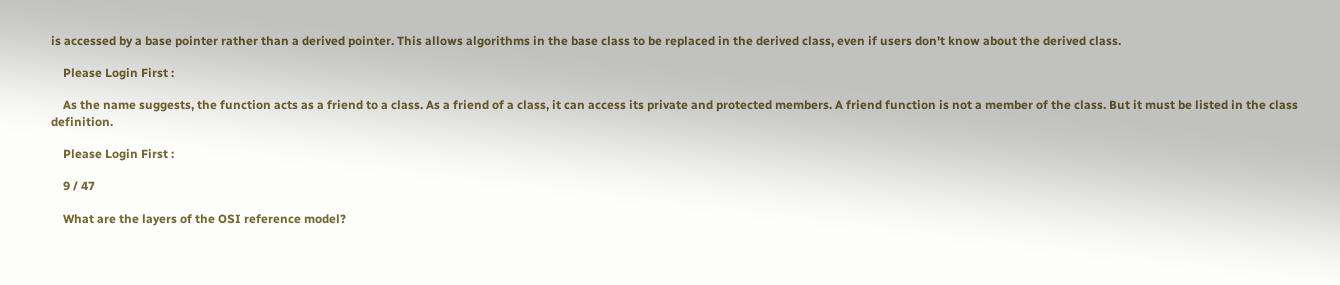is accessed by a base pointer rather than a derived pointer. This allows algorithms in the base class to be replaced in the derived class, even if users don't know about the derived class.

    Please Login First :

    As the name suggests, the function acts as a friend to a class. As a friend of a class, it can access its private and protected members. A friend function is not a member of the class. But it must be listed in the class definition.

    Please Login First :

    9 / 47

    What are the layers of the OSI reference model?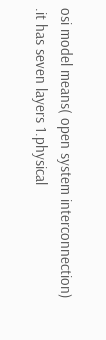osi model means( open system interconnection)  .it has seven layers 1.physical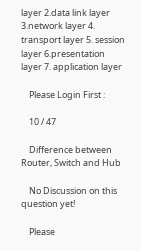layer 2.data link layer 3.network layer 4. transport layer 5. session layer 6.presentation layer 7. application layer

    Please Login First :

    10 / 47

    Difference between Router, Switch and Hub

    No Discussion on this question yet!

    Please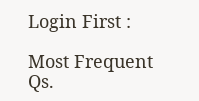Login First :

Most Frequent Qs.